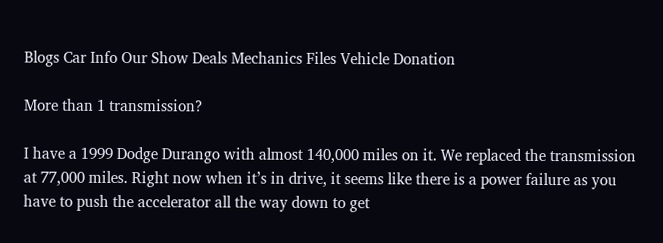Blogs Car Info Our Show Deals Mechanics Files Vehicle Donation

More than 1 transmission?

I have a 1999 Dodge Durango with almost 140,000 miles on it. We replaced the transmission at 77,000 miles. Right now when it’s in drive, it seems like there is a power failure as you have to push the accelerator all the way down to get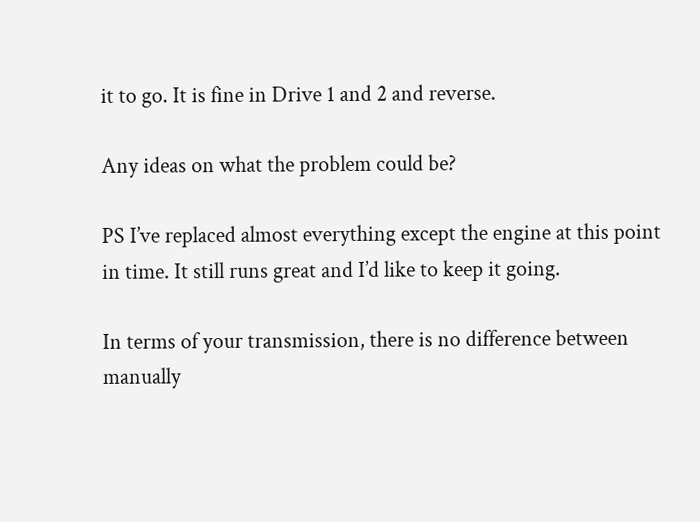it to go. It is fine in Drive 1 and 2 and reverse.

Any ideas on what the problem could be?

PS I’ve replaced almost everything except the engine at this point in time. It still runs great and I’d like to keep it going.

In terms of your transmission, there is no difference between manually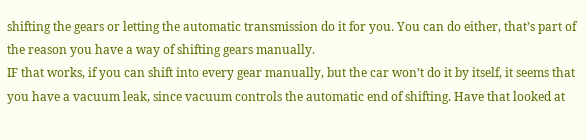shifting the gears or letting the automatic transmission do it for you. You can do either, that’s part of the reason you have a way of shifting gears manually.
IF that works, if you can shift into every gear manually, but the car won’t do it by itself, it seems that you have a vacuum leak, since vacuum controls the automatic end of shifting. Have that looked at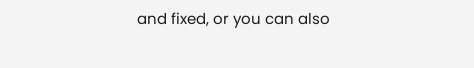and fixed, or you can also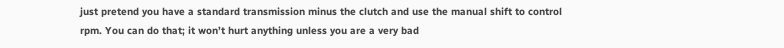just pretend you have a standard transmission minus the clutch and use the manual shift to control rpm. You can do that; it won’t hurt anything unless you are a very bad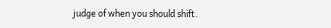judge of when you should shift.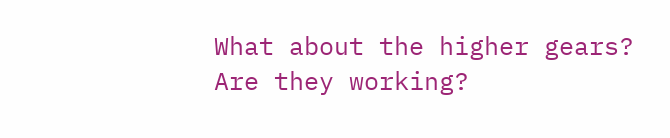What about the higher gears? Are they working?